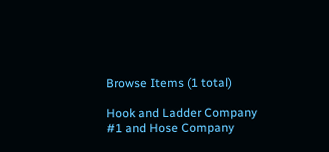Browse Items (1 total)

Hook and Ladder Company #1 and Hose Company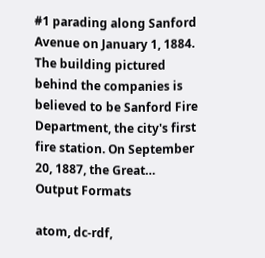#1 parading along Sanford Avenue on January 1, 1884. The building pictured behind the companies is believed to be Sanford Fire Department, the city's first fire station. On September 20, 1887, the Great…
Output Formats

atom, dc-rdf,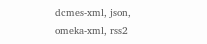dcmes-xml, json, omeka-xml, rss2